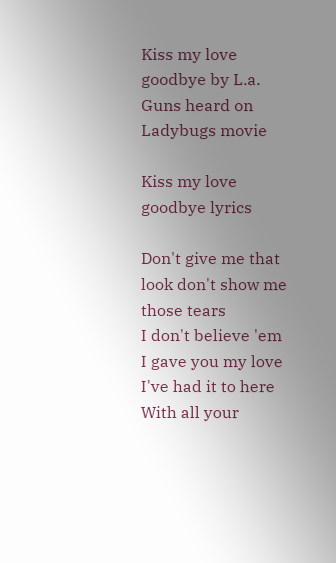Kiss my love goodbye by L.a. Guns heard on Ladybugs movie

Kiss my love goodbye lyrics

Don't give me that look don't show me
those tears
I don't believe 'em
I gave you my love I've had it to here
With all your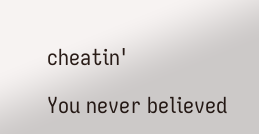cheatin'

You never believed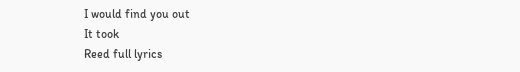I would find you out
It took
Reed full lyrics